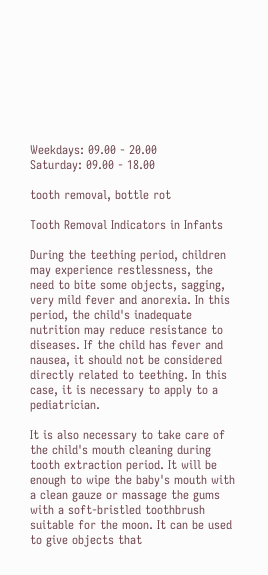Weekdays: 09.00 - 20.00
Saturday: 09.00 - 18.00

tooth removal, bottle rot

Tooth Removal Indicators in Infants

During the teething period, children may experience restlessness, the need to bite some objects, sagging, very mild fever and anorexia. In this period, the child's inadequate nutrition may reduce resistance to diseases. If the child has fever and nausea, it should not be considered directly related to teething. In this case, it is necessary to apply to a pediatrician.

It is also necessary to take care of the child's mouth cleaning during tooth extraction period. It will be enough to wipe the baby's mouth with a clean gauze or massage the gums with a soft-bristled toothbrush suitable for the moon. It can be used to give objects that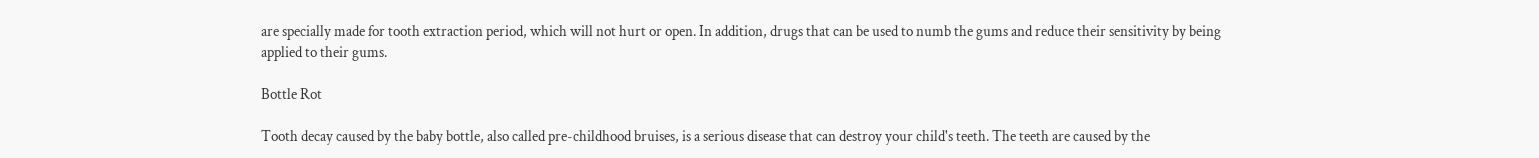are specially made for tooth extraction period, which will not hurt or open. In addition, drugs that can be used to numb the gums and reduce their sensitivity by being applied to their gums.

Bottle Rot

Tooth decay caused by the baby bottle, also called pre-childhood bruises, is a serious disease that can destroy your child's teeth. The teeth are caused by the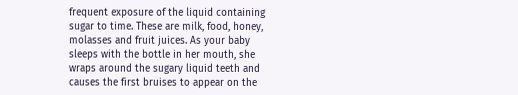frequent exposure of the liquid containing sugar to time. These are milk, food, honey, molasses and fruit juices. As your baby sleeps with the bottle in her mouth, she wraps around the sugary liquid teeth and causes the first bruises to appear on the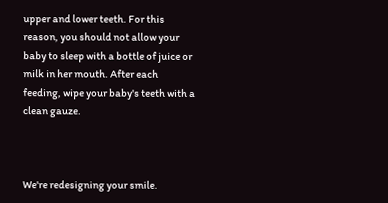upper and lower teeth. For this reason, you should not allow your baby to sleep with a bottle of juice or milk in her mouth. After each feeding, wipe your baby's teeth with a clean gauze.



We're redesigning your smile.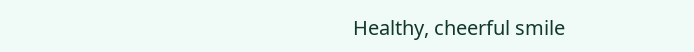Healthy, cheerful smile